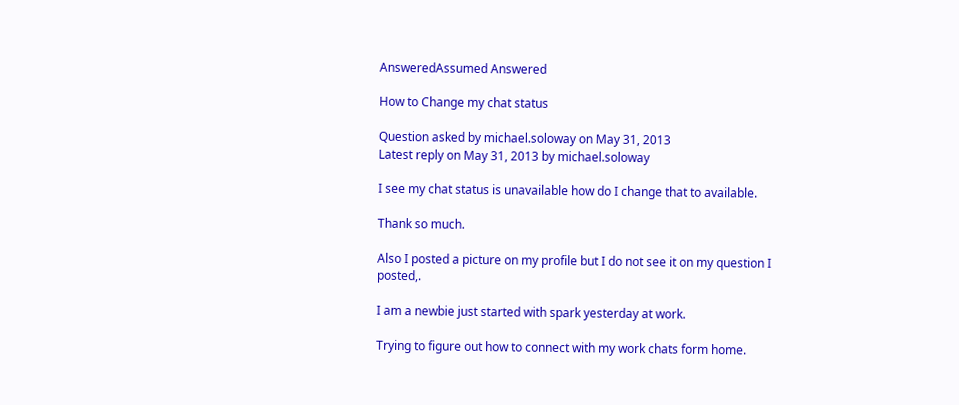AnsweredAssumed Answered

How to Change my chat status

Question asked by michael.soloway on May 31, 2013
Latest reply on May 31, 2013 by michael.soloway

I see my chat status is unavailable how do I change that to available.

Thank so much.

Also I posted a picture on my profile but I do not see it on my question I posted,.

I am a newbie just started with spark yesterday at work.

Trying to figure out how to connect with my work chats form home.